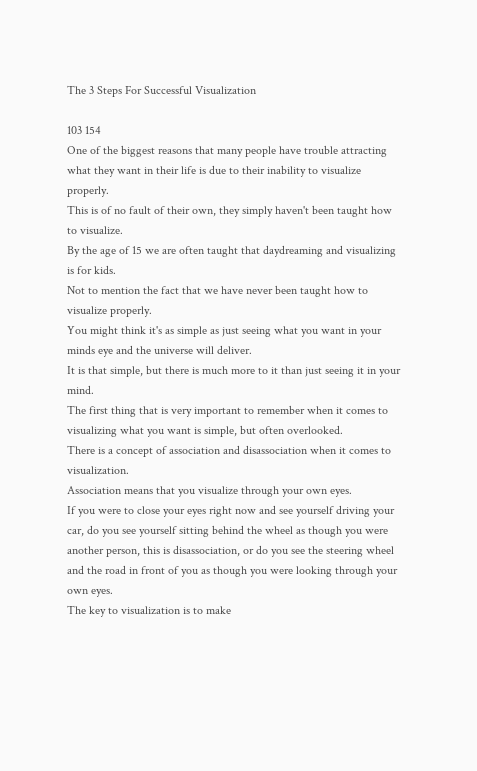The 3 Steps For Successful Visualization

103 154
One of the biggest reasons that many people have trouble attracting what they want in their life is due to their inability to visualize properly.
This is of no fault of their own, they simply haven't been taught how to visualize.
By the age of 15 we are often taught that daydreaming and visualizing is for kids.
Not to mention the fact that we have never been taught how to visualize properly.
You might think it's as simple as just seeing what you want in your minds eye and the universe will deliver.
It is that simple, but there is much more to it than just seeing it in your mind.
The first thing that is very important to remember when it comes to visualizing what you want is simple, but often overlooked.
There is a concept of association and disassociation when it comes to visualization.
Association means that you visualize through your own eyes.
If you were to close your eyes right now and see yourself driving your car, do you see yourself sitting behind the wheel as though you were another person, this is disassociation, or do you see the steering wheel and the road in front of you as though you were looking through your own eyes.
The key to visualization is to make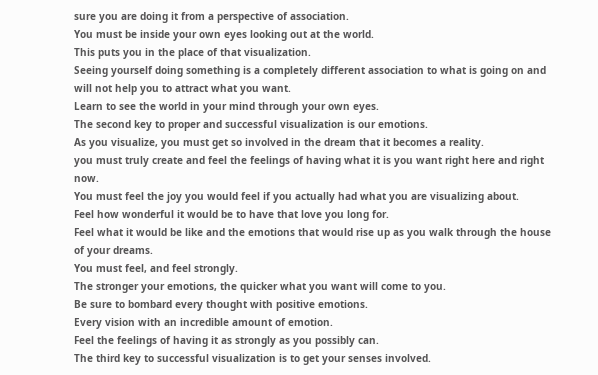sure you are doing it from a perspective of association.
You must be inside your own eyes looking out at the world.
This puts you in the place of that visualization.
Seeing yourself doing something is a completely different association to what is going on and will not help you to attract what you want.
Learn to see the world in your mind through your own eyes.
The second key to proper and successful visualization is our emotions.
As you visualize, you must get so involved in the dream that it becomes a reality.
you must truly create and feel the feelings of having what it is you want right here and right now.
You must feel the joy you would feel if you actually had what you are visualizing about.
Feel how wonderful it would be to have that love you long for.
Feel what it would be like and the emotions that would rise up as you walk through the house of your dreams.
You must feel, and feel strongly.
The stronger your emotions, the quicker what you want will come to you.
Be sure to bombard every thought with positive emotions.
Every vision with an incredible amount of emotion.
Feel the feelings of having it as strongly as you possibly can.
The third key to successful visualization is to get your senses involved.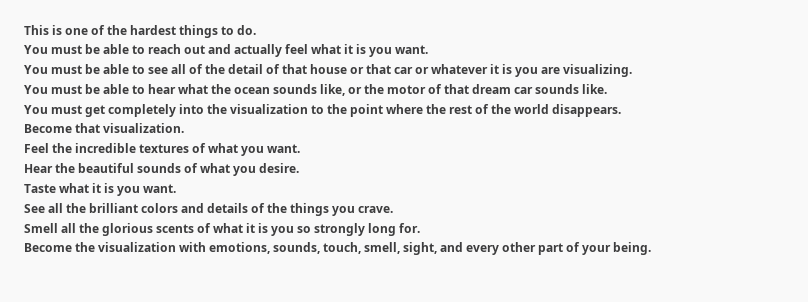This is one of the hardest things to do.
You must be able to reach out and actually feel what it is you want.
You must be able to see all of the detail of that house or that car or whatever it is you are visualizing.
You must be able to hear what the ocean sounds like, or the motor of that dream car sounds like.
You must get completely into the visualization to the point where the rest of the world disappears.
Become that visualization.
Feel the incredible textures of what you want.
Hear the beautiful sounds of what you desire.
Taste what it is you want.
See all the brilliant colors and details of the things you crave.
Smell all the glorious scents of what it is you so strongly long for.
Become the visualization with emotions, sounds, touch, smell, sight, and every other part of your being.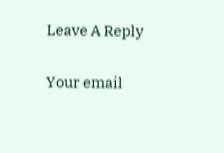Leave A Reply

Your email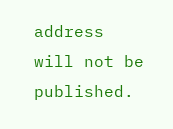address will not be published.